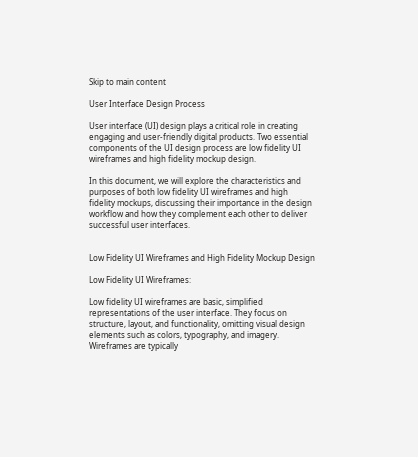Skip to main content

User Interface Design Process

User interface (UI) design plays a critical role in creating engaging and user-friendly digital products. Two essential components of the UI design process are low fidelity UI wireframes and high fidelity mockup design.

In this document, we will explore the characteristics and purposes of both low fidelity UI wireframes and high fidelity mockups, discussing their importance in the design workflow and how they complement each other to deliver successful user interfaces.


Low Fidelity UI Wireframes and High Fidelity Mockup Design

Low Fidelity UI Wireframes:

Low fidelity UI wireframes are basic, simplified representations of the user interface. They focus on structure, layout, and functionality, omitting visual design elements such as colors, typography, and imagery. Wireframes are typically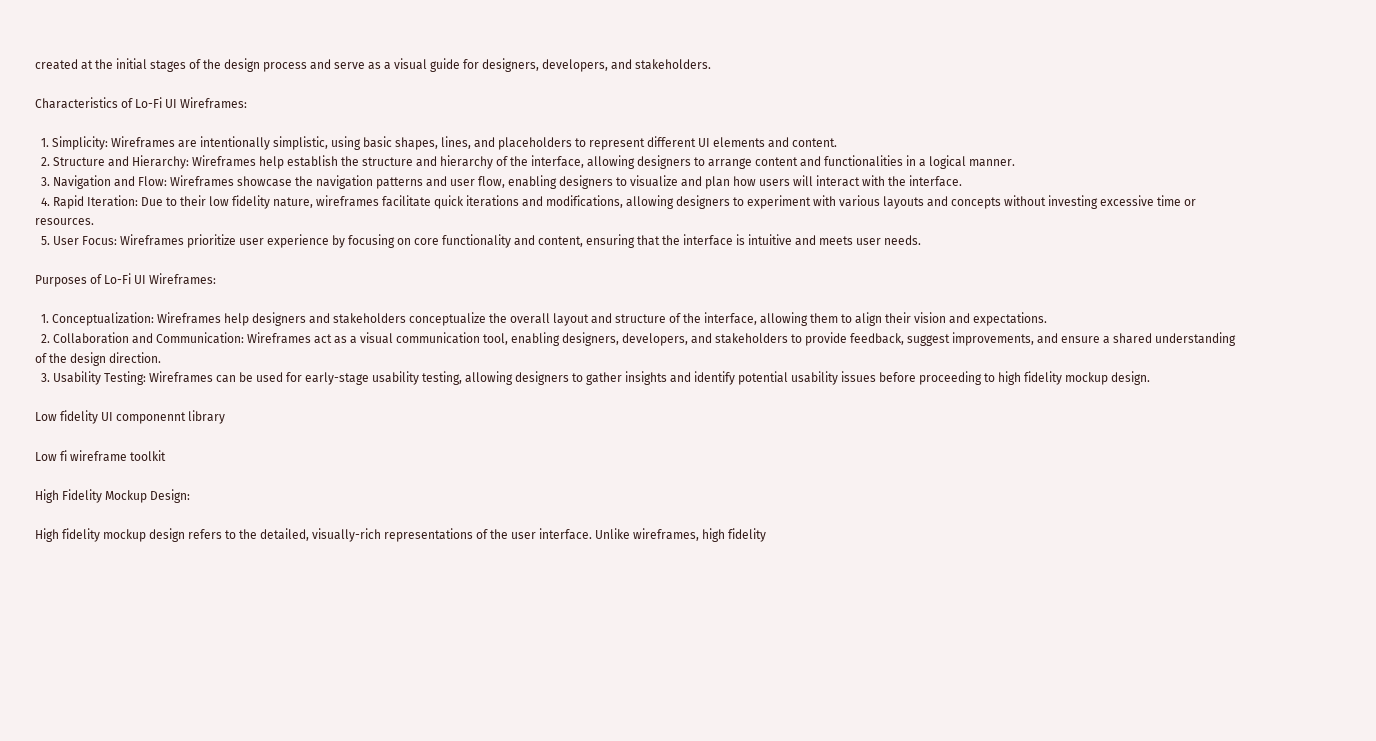created at the initial stages of the design process and serve as a visual guide for designers, developers, and stakeholders.

Characteristics of Lo-Fi UI Wireframes:

  1. Simplicity: Wireframes are intentionally simplistic, using basic shapes, lines, and placeholders to represent different UI elements and content.
  2. Structure and Hierarchy: Wireframes help establish the structure and hierarchy of the interface, allowing designers to arrange content and functionalities in a logical manner.
  3. Navigation and Flow: Wireframes showcase the navigation patterns and user flow, enabling designers to visualize and plan how users will interact with the interface.
  4. Rapid Iteration: Due to their low fidelity nature, wireframes facilitate quick iterations and modifications, allowing designers to experiment with various layouts and concepts without investing excessive time or resources.
  5. User Focus: Wireframes prioritize user experience by focusing on core functionality and content, ensuring that the interface is intuitive and meets user needs.

Purposes of Lo-Fi UI Wireframes:

  1. Conceptualization: Wireframes help designers and stakeholders conceptualize the overall layout and structure of the interface, allowing them to align their vision and expectations.
  2. Collaboration and Communication: Wireframes act as a visual communication tool, enabling designers, developers, and stakeholders to provide feedback, suggest improvements, and ensure a shared understanding of the design direction.
  3. Usability Testing: Wireframes can be used for early-stage usability testing, allowing designers to gather insights and identify potential usability issues before proceeding to high fidelity mockup design.

Low fidelity UI componennt library

Low fi wireframe toolkit

High Fidelity Mockup Design:

High fidelity mockup design refers to the detailed, visually-rich representations of the user interface. Unlike wireframes, high fidelity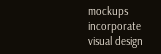mockups incorporate visual design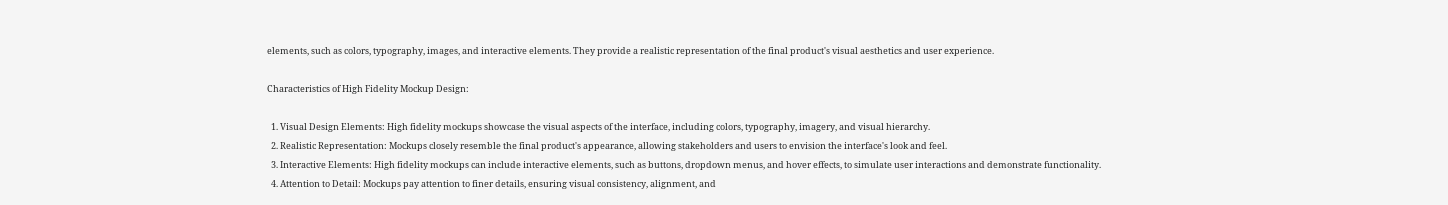elements, such as colors, typography, images, and interactive elements. They provide a realistic representation of the final product's visual aesthetics and user experience.

Characteristics of High Fidelity Mockup Design:

  1. Visual Design Elements: High fidelity mockups showcase the visual aspects of the interface, including colors, typography, imagery, and visual hierarchy.
  2. Realistic Representation: Mockups closely resemble the final product's appearance, allowing stakeholders and users to envision the interface's look and feel.
  3. Interactive Elements: High fidelity mockups can include interactive elements, such as buttons, dropdown menus, and hover effects, to simulate user interactions and demonstrate functionality.
  4. Attention to Detail: Mockups pay attention to finer details, ensuring visual consistency, alignment, and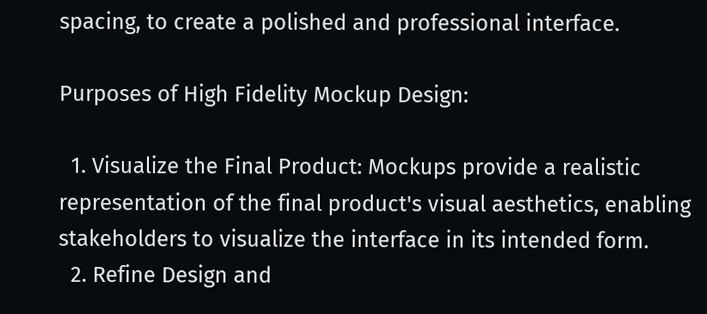spacing, to create a polished and professional interface.

Purposes of High Fidelity Mockup Design:

  1. Visualize the Final Product: Mockups provide a realistic representation of the final product's visual aesthetics, enabling stakeholders to visualize the interface in its intended form.
  2. Refine Design and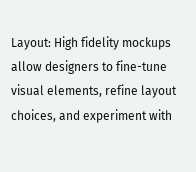Layout: High fidelity mockups allow designers to fine-tune visual elements, refine layout choices, and experiment with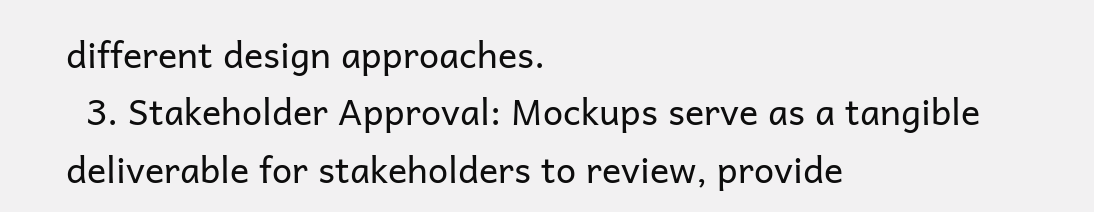different design approaches.
  3. Stakeholder Approval: Mockups serve as a tangible deliverable for stakeholders to review, provide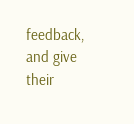feedback, and give their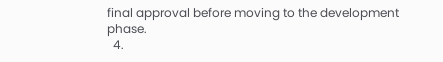final approval before moving to the development phase.
  4.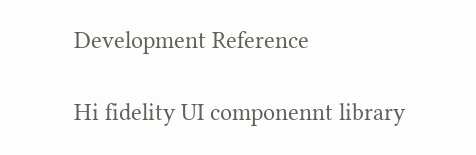Development Reference

Hi fidelity UI componennt library